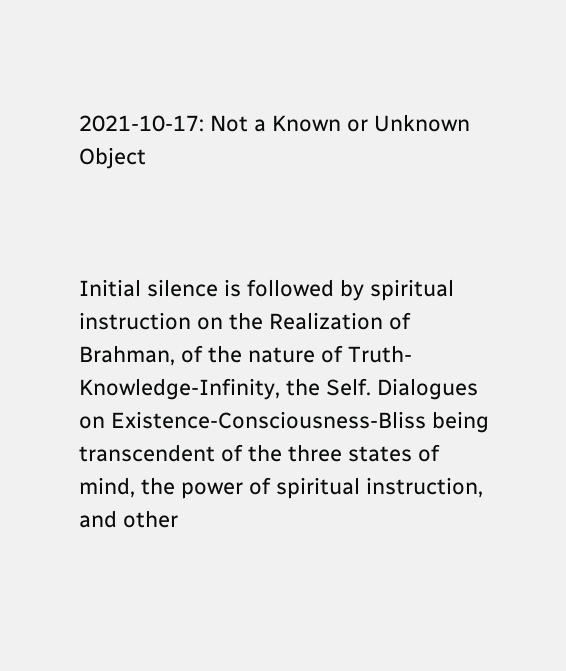2021-10-17: Not a Known or Unknown Object



Initial silence is followed by spiritual instruction on the Realization of Brahman, of the nature of Truth-Knowledge-Infinity, the Self. Dialogues on Existence-Consciousness-Bliss being transcendent of the three states of mind, the power of spiritual instruction, and other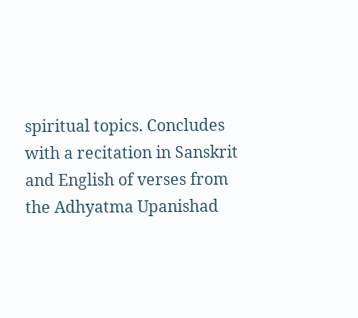spiritual topics. Concludes with a recitation in Sanskrit and English of verses from the Adhyatma Upanishad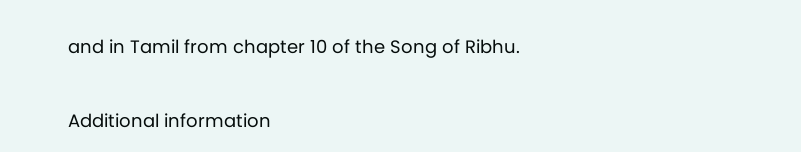and in Tamil from chapter 10 of the Song of Ribhu.

Additional information